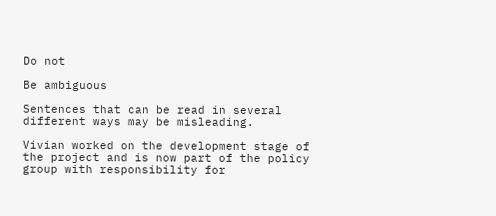Do not

Be ambiguous

Sentences that can be read in several different ways may be misleading.

Vivian worked on the development stage of the project and is now part of the policy group with responsibility for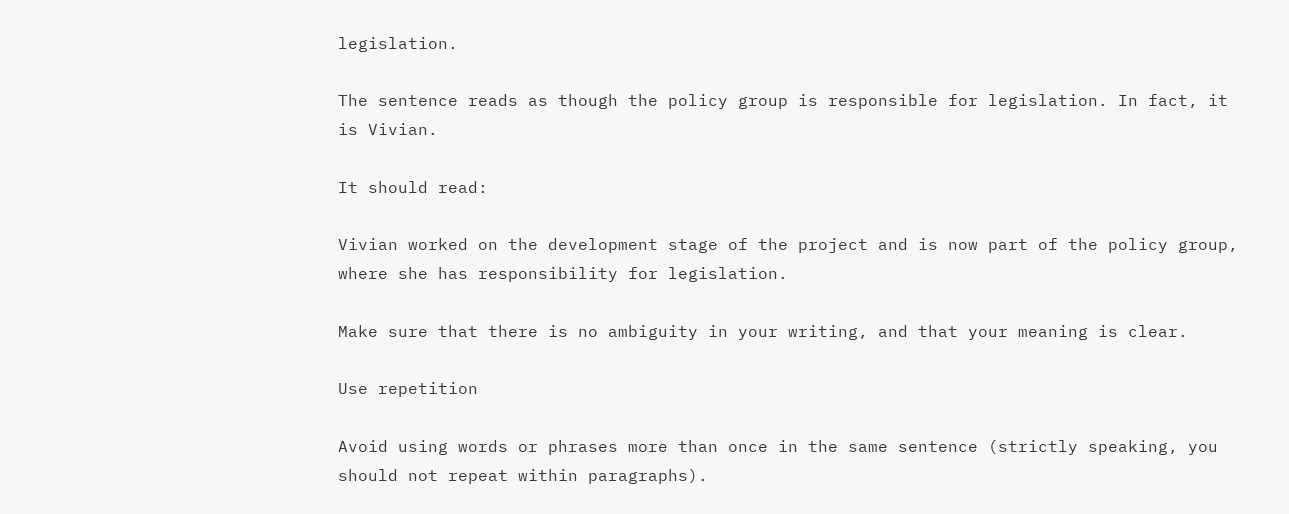legislation.

The sentence reads as though the policy group is responsible for legislation. In fact, it is Vivian.

It should read:

Vivian worked on the development stage of the project and is now part of the policy group, where she has responsibility for legislation.

Make sure that there is no ambiguity in your writing, and that your meaning is clear.

Use repetition

Avoid using words or phrases more than once in the same sentence (strictly speaking, you should not repeat within paragraphs).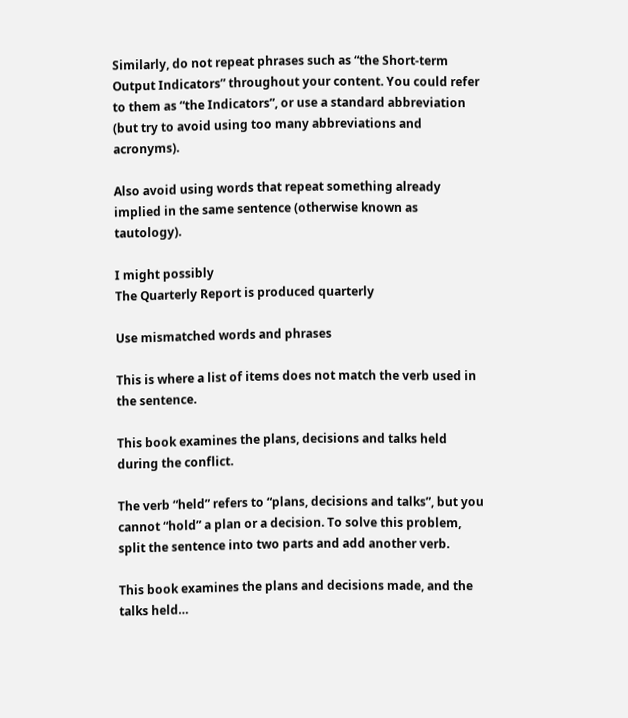Similarly, do not repeat phrases such as “the Short-term Output Indicators” throughout your content. You could refer to them as “the Indicators”, or use a standard abbreviation (but try to avoid using too many abbreviations and acronyms).

Also avoid using words that repeat something already implied in the same sentence (otherwise known as tautology).

I might possibly
The Quarterly Report is produced quarterly

Use mismatched words and phrases

This is where a list of items does not match the verb used in the sentence.

This book examines the plans, decisions and talks held during the conflict.

The verb “held” refers to “plans, decisions and talks”, but you cannot “hold” a plan or a decision. To solve this problem, split the sentence into two parts and add another verb.

This book examines the plans and decisions made, and the talks held…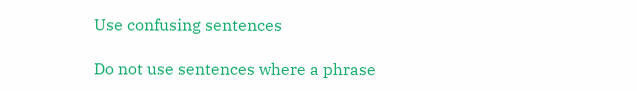Use confusing sentences

Do not use sentences where a phrase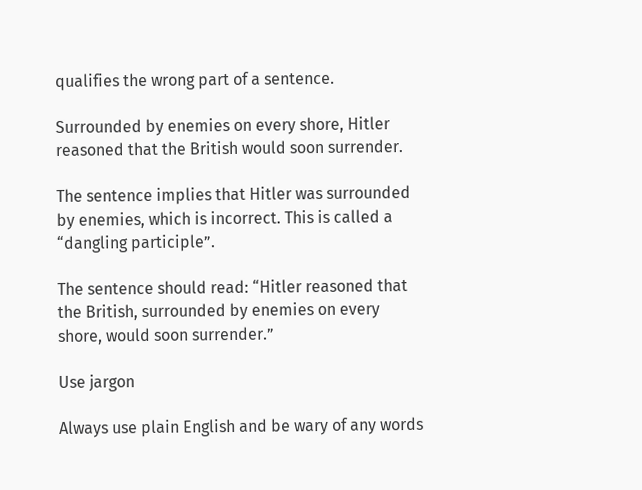qualifies the wrong part of a sentence.

Surrounded by enemies on every shore, Hitler reasoned that the British would soon surrender.

The sentence implies that Hitler was surrounded by enemies, which is incorrect. This is called a “dangling participle”.

The sentence should read: “Hitler reasoned that the British, surrounded by enemies on every shore, would soon surrender.”

Use jargon

Always use plain English and be wary of any words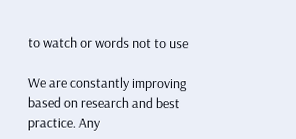to watch or words not to use

We are constantly improving based on research and best practice. Any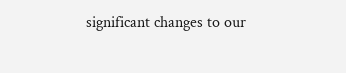significant changes to our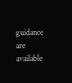guidance are available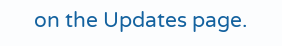on the Updates page.